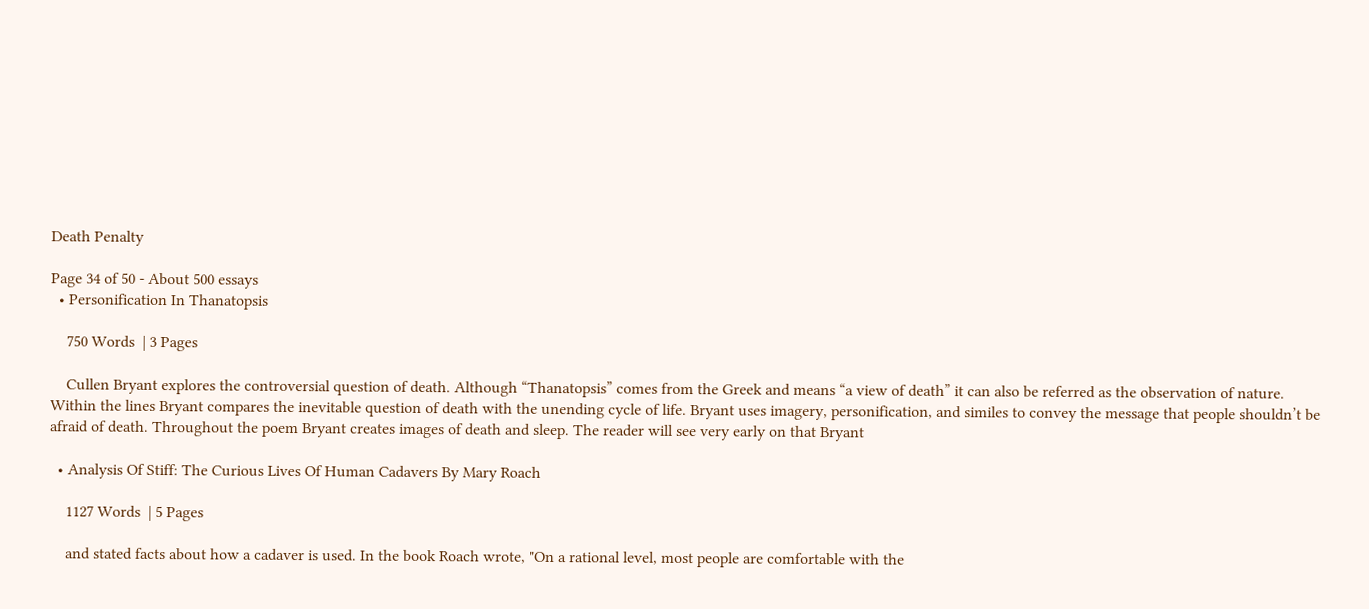Death Penalty

Page 34 of 50 - About 500 essays
  • Personification In Thanatopsis

    750 Words  | 3 Pages

    Cullen Bryant explores the controversial question of death. Although “Thanatopsis” comes from the Greek and means “a view of death” it can also be referred as the observation of nature. Within the lines Bryant compares the inevitable question of death with the unending cycle of life. Bryant uses imagery, personification, and similes to convey the message that people shouldn’t be afraid of death. Throughout the poem Bryant creates images of death and sleep. The reader will see very early on that Bryant

  • Analysis Of Stiff: The Curious Lives Of Human Cadavers By Mary Roach

    1127 Words  | 5 Pages

    and stated facts about how a cadaver is used. In the book Roach wrote, "On a rational level, most people are comfortable with the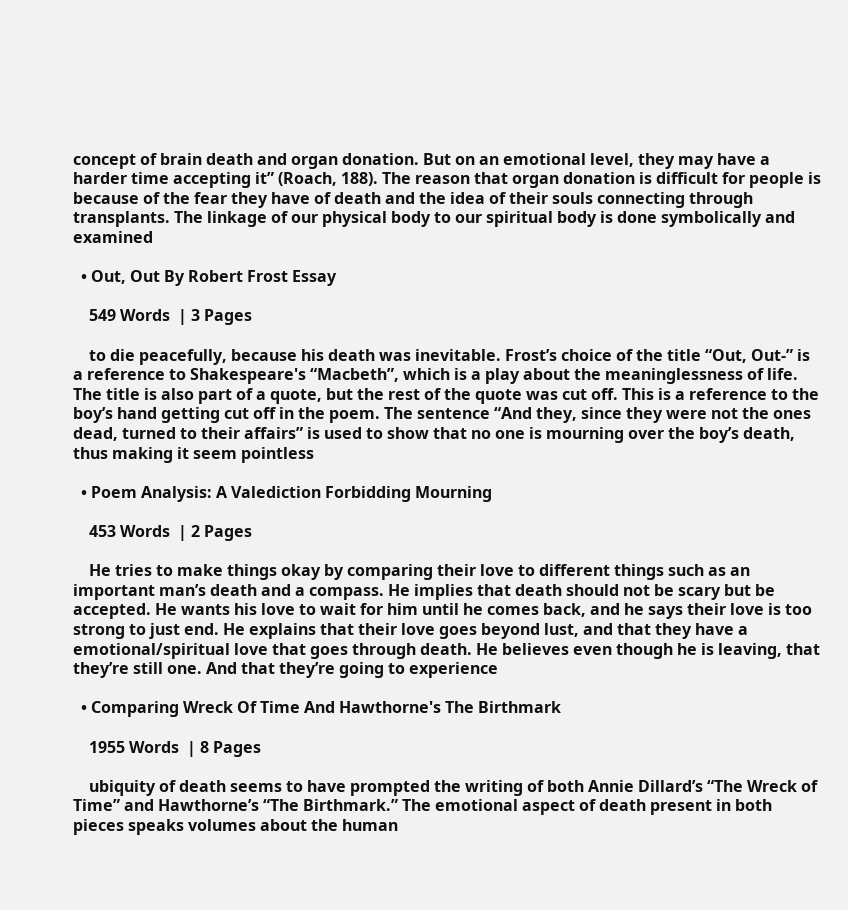concept of brain death and organ donation. But on an emotional level, they may have a harder time accepting it” (Roach, 188). The reason that organ donation is difficult for people is because of the fear they have of death and the idea of their souls connecting through transplants. The linkage of our physical body to our spiritual body is done symbolically and examined

  • Out, Out By Robert Frost Essay

    549 Words  | 3 Pages

    to die peacefully, because his death was inevitable. Frost’s choice of the title “Out, Out-” is a reference to Shakespeare's “Macbeth”, which is a play about the meaninglessness of life. The title is also part of a quote, but the rest of the quote was cut off. This is a reference to the boy’s hand getting cut off in the poem. The sentence “And they, since they were not the ones dead, turned to their affairs” is used to show that no one is mourning over the boy’s death, thus making it seem pointless

  • Poem Analysis: A Valediction Forbidding Mourning

    453 Words  | 2 Pages

    He tries to make things okay by comparing their love to different things such as an important man’s death and a compass. He implies that death should not be scary but be accepted. He wants his love to wait for him until he comes back, and he says their love is too strong to just end. He explains that their love goes beyond lust, and that they have a emotional/spiritual love that goes through death. He believes even though he is leaving, that they’re still one. And that they’re going to experience

  • Comparing Wreck Of Time And Hawthorne's The Birthmark

    1955 Words  | 8 Pages

    ubiquity of death seems to have prompted the writing of both Annie Dillard’s “The Wreck of Time” and Hawthorne’s “The Birthmark.” The emotional aspect of death present in both pieces speaks volumes about the human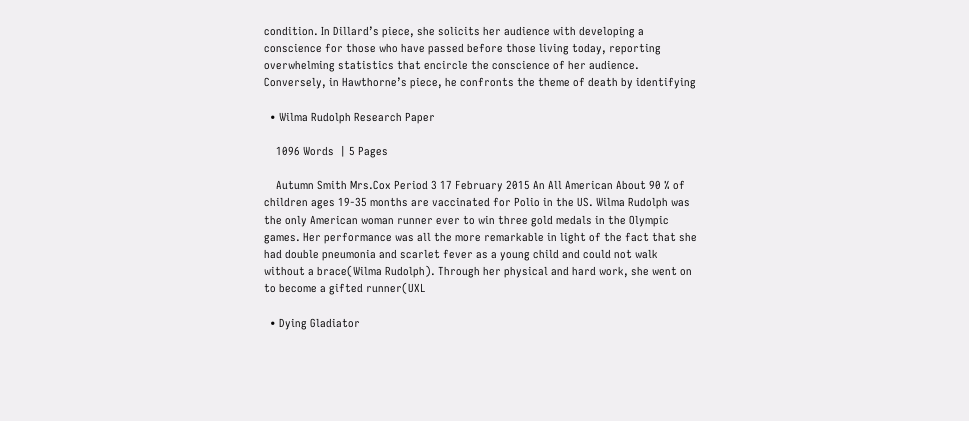condition. In Dillard’s piece, she solicits her audience with developing a conscience for those who have passed before those living today, reporting overwhelming statistics that encircle the conscience of her audience. Conversely, in Hawthorne’s piece, he confronts the theme of death by identifying

  • Wilma Rudolph Research Paper

    1096 Words  | 5 Pages

    Autumn Smith Mrs.Cox Period 3 17 February 2015 An All American About 90 % of children ages 19-35 months are vaccinated for Polio in the US. Wilma Rudolph was the only American woman runner ever to win three gold medals in the Olympic games. Her performance was all the more remarkable in light of the fact that she had double pneumonia and scarlet fever as a young child and could not walk without a brace(Wilma Rudolph). Through her physical and hard work, she went on to become a gifted runner(UXL

  • Dying Gladiator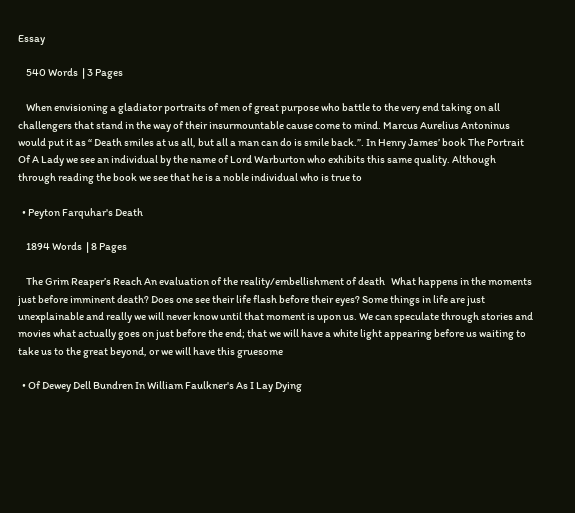Essay

    540 Words  | 3 Pages

    When envisioning a gladiator portraits of men of great purpose who battle to the very end taking on all challengers that stand in the way of their insurmountable cause come to mind. Marcus Aurelius Antoninus would put it as “ Death smiles at us all, but all a man can do is smile back.”. In Henry James’ book The Portrait Of A Lady we see an individual by the name of Lord Warburton who exhibits this same quality. Although through reading the book we see that he is a noble individual who is true to

  • Peyton Farquhar's Death

    1894 Words  | 8 Pages

    The Grim Reaper’s Reach An evaluation of the reality/embellishment of death   What happens in the moments just before imminent death? Does one see their life flash before their eyes? Some things in life are just unexplainable and really we will never know until that moment is upon us. We can speculate through stories and movies what actually goes on just before the end; that we will have a white light appearing before us waiting to take us to the great beyond, or we will have this gruesome

  • Of Dewey Dell Bundren In William Faulkner's As I Lay Dying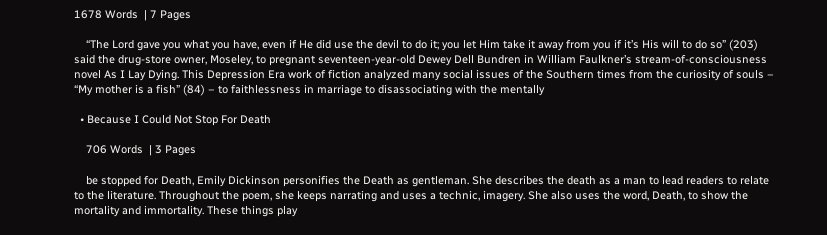1678 Words  | 7 Pages

    “The Lord gave you what you have, even if He did use the devil to do it; you let Him take it away from you if it’s His will to do so” (203) said the drug-store owner, Moseley, to pregnant seventeen-year-old Dewey Dell Bundren in William Faulkner’s stream-of-consciousness novel As I Lay Dying. This Depression Era work of fiction analyzed many social issues of the Southern times from the curiosity of souls – “My mother is a fish” (84) – to faithlessness in marriage to disassociating with the mentally

  • Because I Could Not Stop For Death

    706 Words  | 3 Pages

    be stopped for Death, Emily Dickinson personifies the Death as gentleman. She describes the death as a man to lead readers to relate to the literature. Throughout the poem, she keeps narrating and uses a technic, imagery. She also uses the word, Death, to show the mortality and immortality. These things play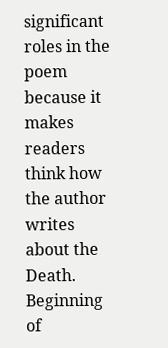significant roles in the poem because it makes readers think how the author writes about the Death. Beginning of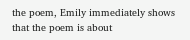the poem, Emily immediately shows that the poem is about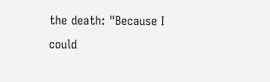the death: "Because I could